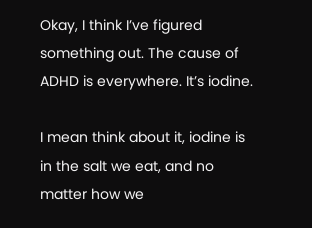Okay, I think I’ve figured something out. The cause of ADHD is everywhere. It’s iodine.

I mean think about it, iodine is in the salt we eat, and no matter how we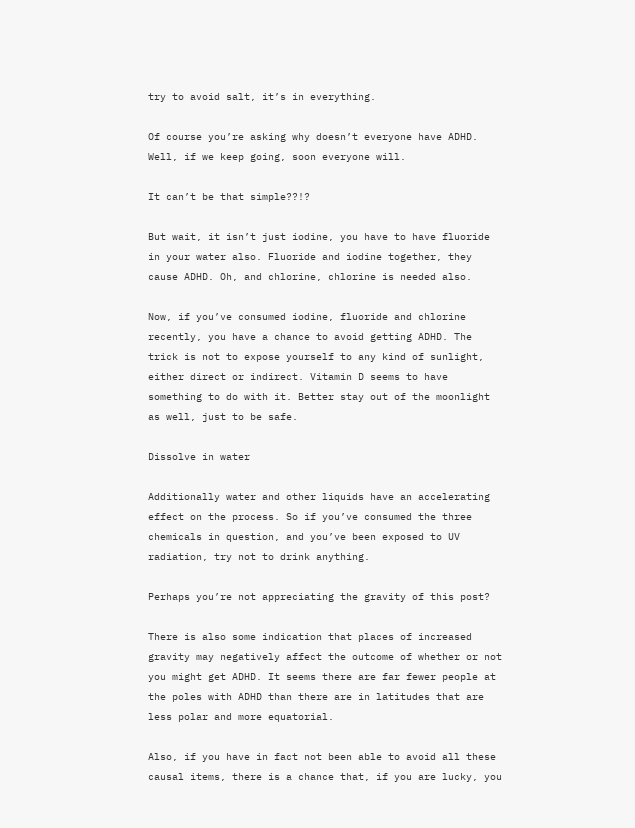try to avoid salt, it’s in everything.

Of course you’re asking why doesn’t everyone have ADHD. Well, if we keep going, soon everyone will.

It can’t be that simple??!?

But wait, it isn’t just iodine, you have to have fluoride in your water also. Fluoride and iodine together, they cause ADHD. Oh, and chlorine, chlorine is needed also.

Now, if you’ve consumed iodine, fluoride and chlorine recently, you have a chance to avoid getting ADHD. The trick is not to expose yourself to any kind of sunlight, either direct or indirect. Vitamin D seems to have something to do with it. Better stay out of the moonlight as well, just to be safe.

Dissolve in water

Additionally water and other liquids have an accelerating effect on the process. So if you’ve consumed the three chemicals in question, and you’ve been exposed to UV radiation, try not to drink anything.

Perhaps you’re not appreciating the gravity of this post?

There is also some indication that places of increased gravity may negatively affect the outcome of whether or not you might get ADHD. It seems there are far fewer people at the poles with ADHD than there are in latitudes that are less polar and more equatorial.

Also, if you have in fact not been able to avoid all these causal items, there is a chance that, if you are lucky, you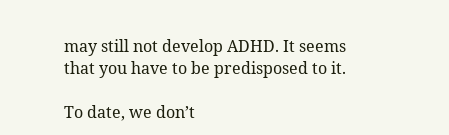may still not develop ADHD. It seems that you have to be predisposed to it.

To date, we don’t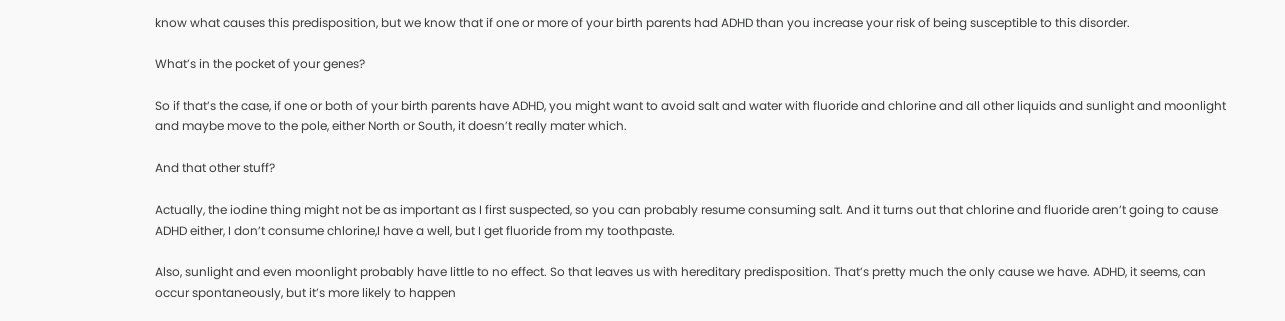know what causes this predisposition, but we know that if one or more of your birth parents had ADHD than you increase your risk of being susceptible to this disorder.

What’s in the pocket of your genes?

So if that’s the case, if one or both of your birth parents have ADHD, you might want to avoid salt and water with fluoride and chlorine and all other liquids and sunlight and moonlight and maybe move to the pole, either North or South, it doesn’t really mater which.

And that other stuff?

Actually, the iodine thing might not be as important as I first suspected, so you can probably resume consuming salt. And it turns out that chlorine and fluoride aren’t going to cause ADHD either, I don’t consume chlorine,I have a well, but I get fluoride from my toothpaste.

Also, sunlight and even moonlight probably have little to no effect. So that leaves us with hereditary predisposition. That’s pretty much the only cause we have. ADHD, it seems, can occur spontaneously, but it’s more likely to happen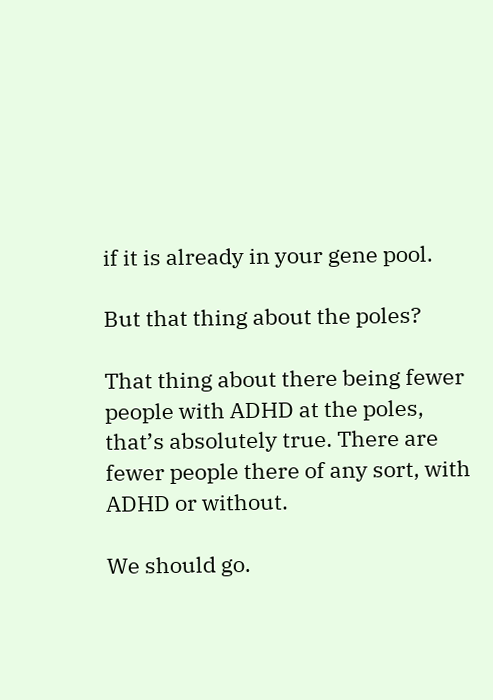if it is already in your gene pool.

But that thing about the poles?

That thing about there being fewer people with ADHD at the poles, that’s absolutely true. There are fewer people there of any sort, with ADHD or without.

We should go.